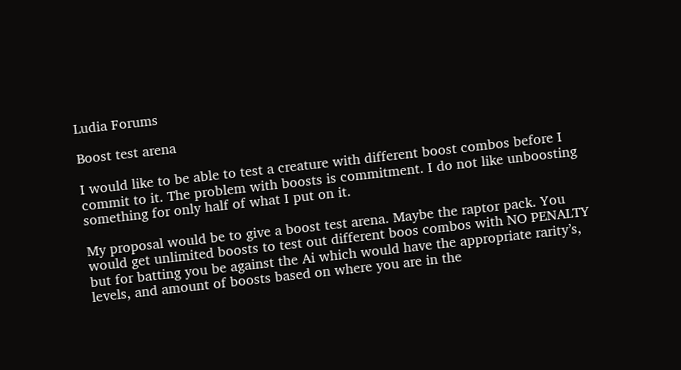Ludia Forums

Boost test arena

I would like to be able to test a creature with different boost combos before I commit to it. The problem with boosts is commitment. I do not like unboosting something for only half of what I put on it.

My proposal would be to give a boost test arena. Maybe the raptor pack. You would get unlimited boosts to test out different boos combos with NO PENALTY but for batting you be against the Ai which would have the appropriate rarity’s, levels, and amount of boosts based on where you are in the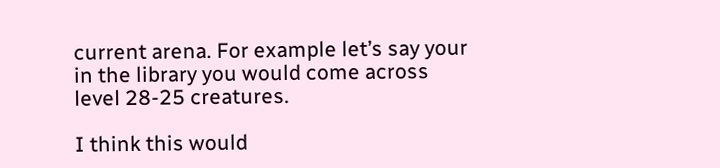current arena. For example let’s say your in the library you would come across level 28-25 creatures.

I think this would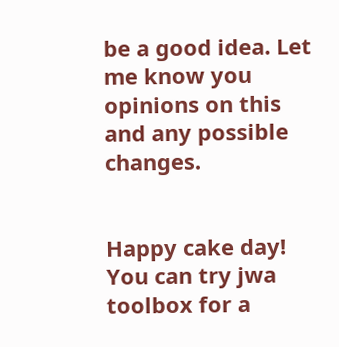be a good idea. Let me know you opinions on this and any possible changes.


Happy cake day!
You can try jwa toolbox for a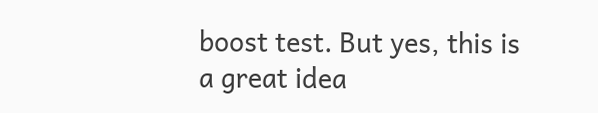boost test. But yes, this is a great idea